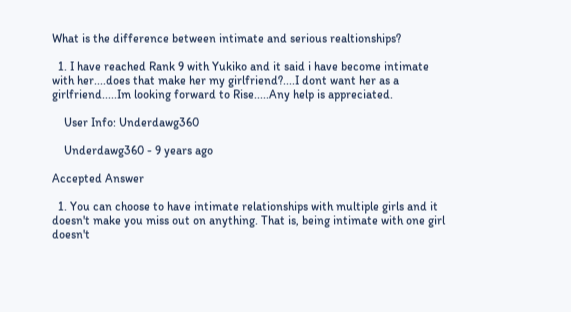What is the difference between intimate and serious realtionships?

  1. I have reached Rank 9 with Yukiko and it said i have become intimate with her....does that make her my girlfriend?....I dont want her as a girlfriend.....Im looking forward to Rise.....Any help is appreciated.

    User Info: Underdawg360

    Underdawg360 - 9 years ago

Accepted Answer

  1. You can choose to have intimate relationships with multiple girls and it doesn't make you miss out on anything. That is, being intimate with one girl doesn't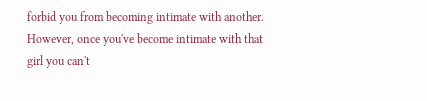forbid you from becoming intimate with another. However, once you've become intimate with that girl you can't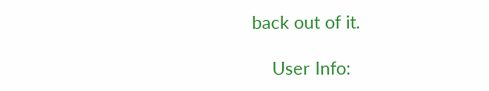back out of it.

    User Info: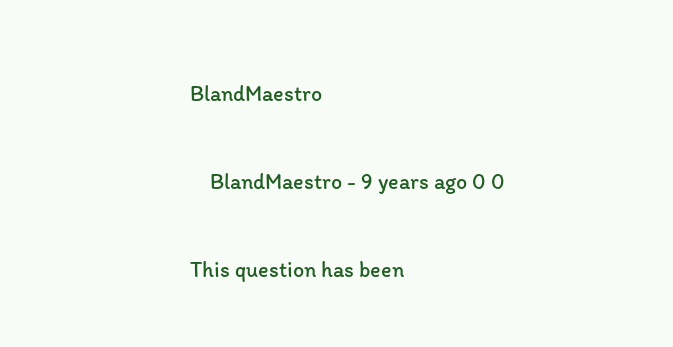BlandMaestro

    BlandMaestro - 9 years ago 0 0

This question has been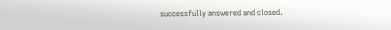successfully answered and closed.